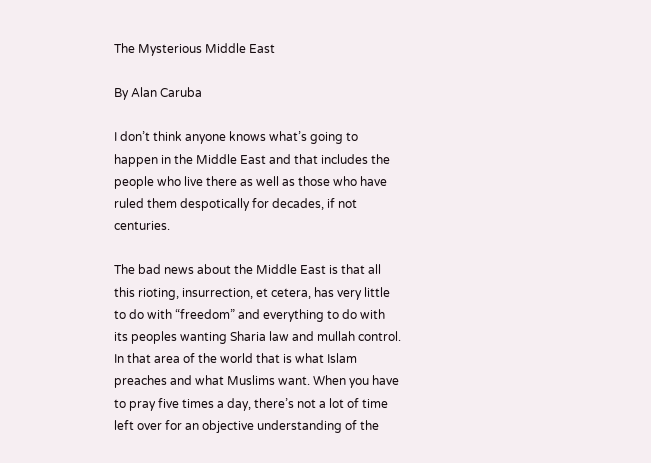The Mysterious Middle East

By Alan Caruba

I don’t think anyone knows what’s going to happen in the Middle East and that includes the people who live there as well as those who have ruled them despotically for decades, if not centuries.

The bad news about the Middle East is that all this rioting, insurrection, et cetera, has very little to do with “freedom” and everything to do with its peoples wanting Sharia law and mullah control. In that area of the world that is what Islam preaches and what Muslims want. When you have to pray five times a day, there’s not a lot of time left over for an objective understanding of the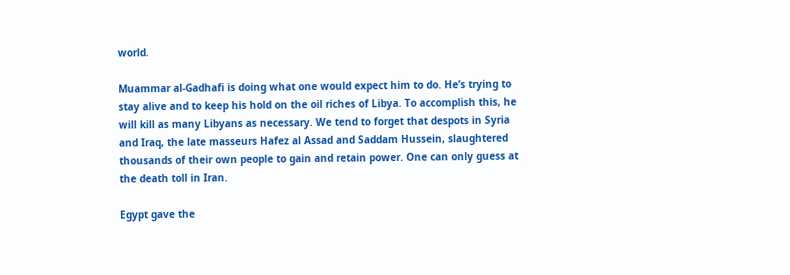world.

Muammar al-Gadhafi is doing what one would expect him to do. He’s trying to stay alive and to keep his hold on the oil riches of Libya. To accomplish this, he will kill as many Libyans as necessary. We tend to forget that despots in Syria and Iraq, the late masseurs Hafez al Assad and Saddam Hussein, slaughtered thousands of their own people to gain and retain power. One can only guess at the death toll in Iran.

Egypt gave the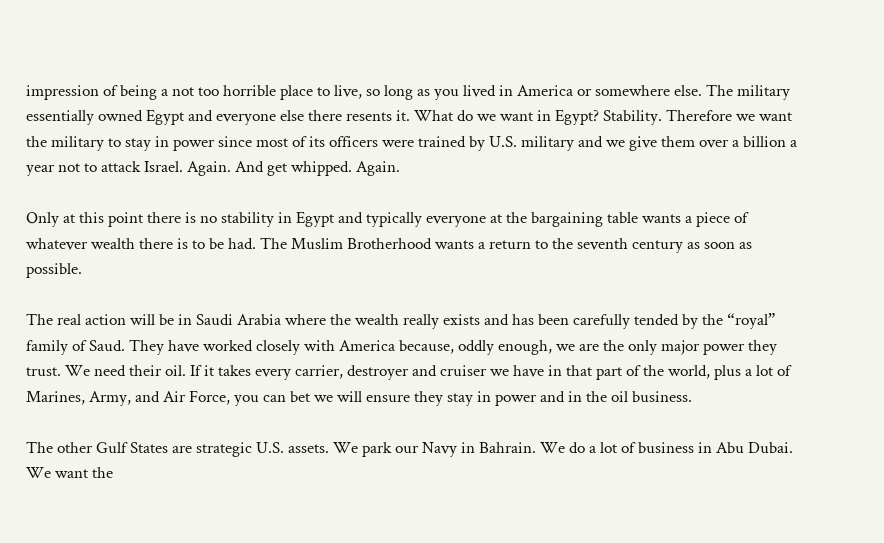impression of being a not too horrible place to live, so long as you lived in America or somewhere else. The military essentially owned Egypt and everyone else there resents it. What do we want in Egypt? Stability. Therefore we want the military to stay in power since most of its officers were trained by U.S. military and we give them over a billion a year not to attack Israel. Again. And get whipped. Again.

Only at this point there is no stability in Egypt and typically everyone at the bargaining table wants a piece of whatever wealth there is to be had. The Muslim Brotherhood wants a return to the seventh century as soon as possible.

The real action will be in Saudi Arabia where the wealth really exists and has been carefully tended by the “royal” family of Saud. They have worked closely with America because, oddly enough, we are the only major power they trust. We need their oil. If it takes every carrier, destroyer and cruiser we have in that part of the world, plus a lot of Marines, Army, and Air Force, you can bet we will ensure they stay in power and in the oil business.

The other Gulf States are strategic U.S. assets. We park our Navy in Bahrain. We do a lot of business in Abu Dubai. We want the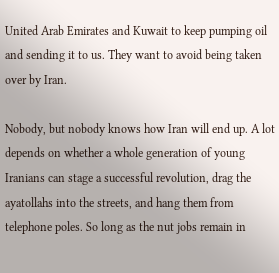United Arab Emirates and Kuwait to keep pumping oil and sending it to us. They want to avoid being taken over by Iran.

Nobody, but nobody knows how Iran will end up. A lot depends on whether a whole generation of young Iranians can stage a successful revolution, drag the ayatollahs into the streets, and hang them from telephone poles. So long as the nut jobs remain in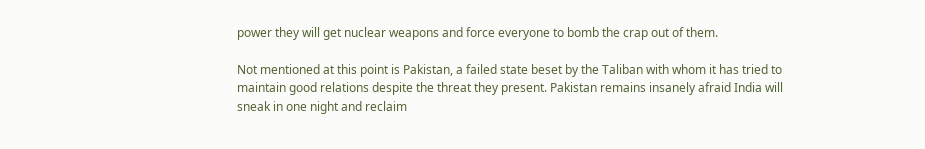power they will get nuclear weapons and force everyone to bomb the crap out of them.

Not mentioned at this point is Pakistan, a failed state beset by the Taliban with whom it has tried to maintain good relations despite the threat they present. Pakistan remains insanely afraid India will sneak in one night and reclaim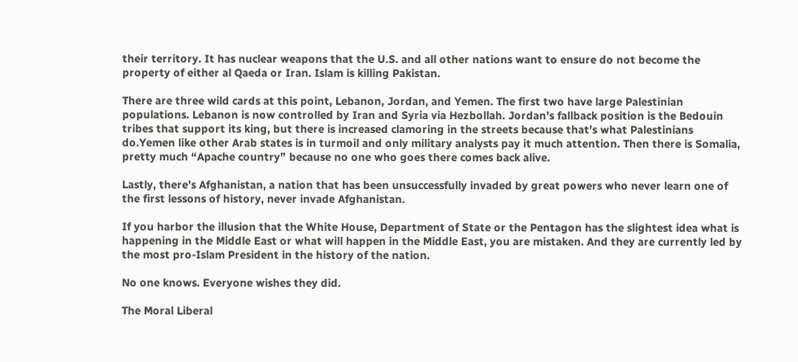their territory. It has nuclear weapons that the U.S. and all other nations want to ensure do not become the property of either al Qaeda or Iran. Islam is killing Pakistan.

There are three wild cards at this point, Lebanon, Jordan, and Yemen. The first two have large Palestinian populations. Lebanon is now controlled by Iran and Syria via Hezbollah. Jordan’s fallback position is the Bedouin tribes that support its king, but there is increased clamoring in the streets because that’s what Palestinians do.Yemen like other Arab states is in turmoil and only military analysts pay it much attention. Then there is Somalia, pretty much “Apache country” because no one who goes there comes back alive.

Lastly, there’s Afghanistan, a nation that has been unsuccessfully invaded by great powers who never learn one of the first lessons of history, never invade Afghanistan.

If you harbor the illusion that the White House, Department of State or the Pentagon has the slightest idea what is happening in the Middle East or what will happen in the Middle East, you are mistaken. And they are currently led by the most pro-Islam President in the history of the nation.

No one knows. Everyone wishes they did.

The Moral Liberal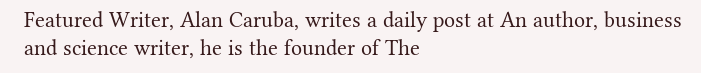Featured Writer, Alan Caruba, writes a daily post at An author, business and science writer, he is the founder of The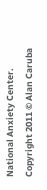National Anxiety Center. Copyright 2011 © Alan Caruba